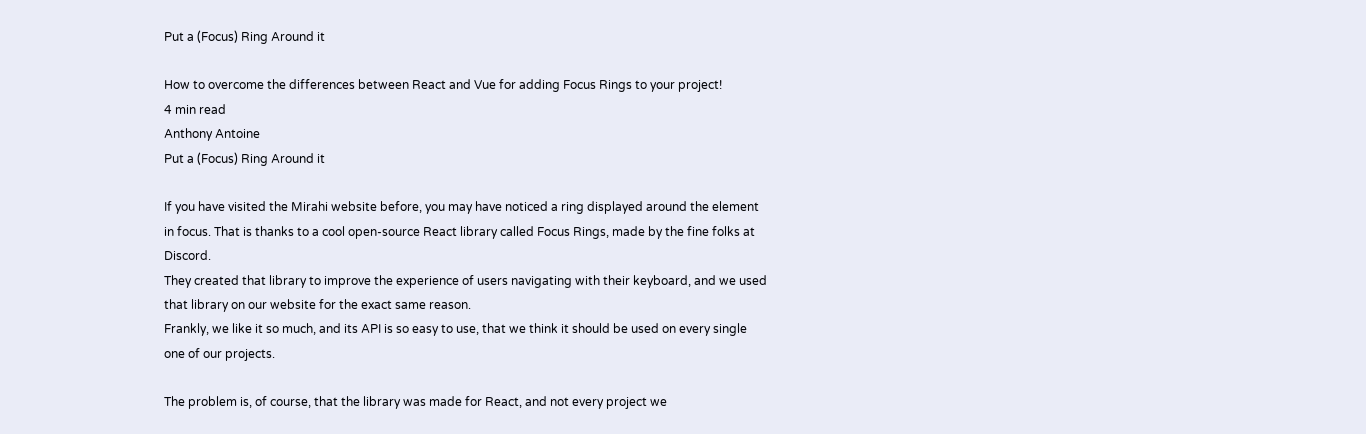Put a (Focus) Ring Around it

How to overcome the differences between React and Vue for adding Focus Rings to your project!
4 min read
Anthony Antoine
Put a (Focus) Ring Around it

If you have visited the Mirahi website before, you may have noticed a ring displayed around the element in focus. That is thanks to a cool open-source React library called Focus Rings, made by the fine folks at Discord.
They created that library to improve the experience of users navigating with their keyboard, and we used that library on our website for the exact same reason.
Frankly, we like it so much, and its API is so easy to use, that we think it should be used on every single one of our projects.

The problem is, of course, that the library was made for React, and not every project we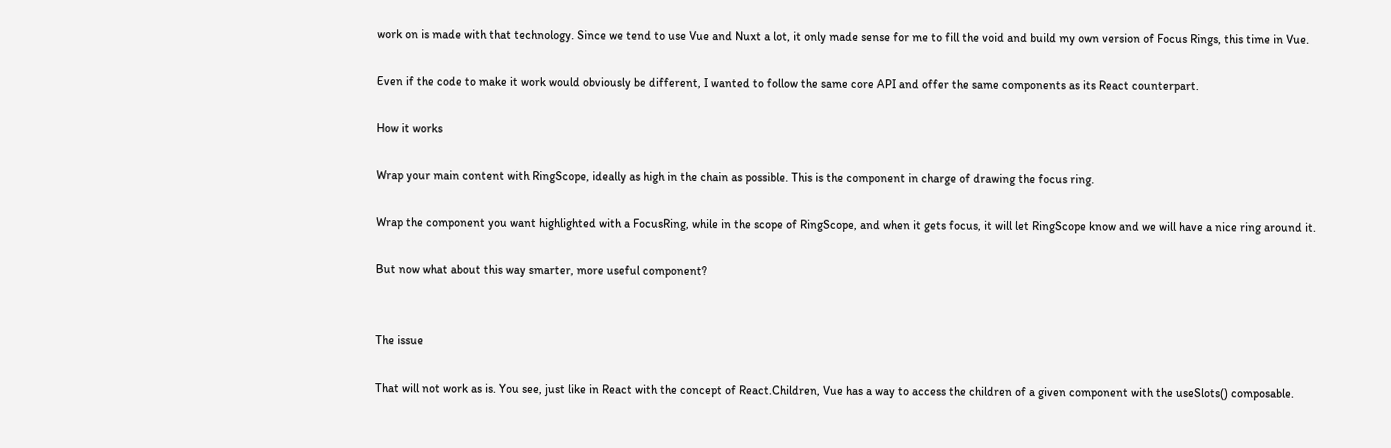work on is made with that technology. Since we tend to use Vue and Nuxt a lot, it only made sense for me to fill the void and build my own version of Focus Rings, this time in Vue.

Even if the code to make it work would obviously be different, I wanted to follow the same core API and offer the same components as its React counterpart.

How it works

Wrap your main content with RingScope, ideally as high in the chain as possible. This is the component in charge of drawing the focus ring.

Wrap the component you want highlighted with a FocusRing, while in the scope of RingScope, and when it gets focus, it will let RingScope know and we will have a nice ring around it.

But now what about this way smarter, more useful component?


The issue

That will not work as is. You see, just like in React with the concept of React.Children, Vue has a way to access the children of a given component with the useSlots() composable.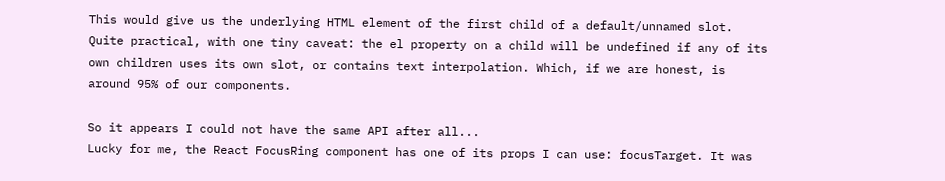This would give us the underlying HTML element of the first child of a default/unnamed slot. Quite practical, with one tiny caveat: the el property on a child will be undefined if any of its own children uses its own slot, or contains text interpolation. Which, if we are honest, is around 95% of our components.

So it appears I could not have the same API after all...
Lucky for me, the React FocusRing component has one of its props I can use: focusTarget. It was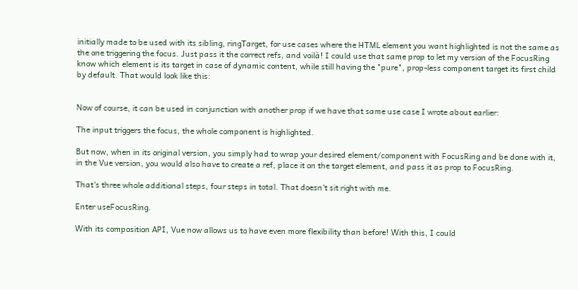initially made to be used with its sibling, ringTarget, for use cases where the HTML element you want highlighted is not the same as the one triggering the focus. Just pass it the correct refs, and voilà! I could use that same prop to let my version of the FocusRing know which element is its target in case of dynamic content, while still having the "pure", prop-less component target its first child by default. That would look like this:


Now of course, it can be used in conjunction with another prop if we have that same use case I wrote about earlier:

The input triggers the focus, the whole component is highlighted.

But now, when in its original version, you simply had to wrap your desired element/component with FocusRing and be done with it, in the Vue version, you would also have to create a ref, place it on the target element, and pass it as prop to FocusRing.

That's three whole additional steps, four steps in total. That doesn't sit right with me.

Enter useFocusRing.

With its composition API, Vue now allows us to have even more flexibility than before! With this, I could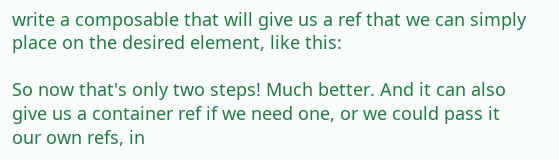write a composable that will give us a ref that we can simply place on the desired element, like this:

So now that's only two steps! Much better. And it can also give us a container ref if we need one, or we could pass it our own refs, in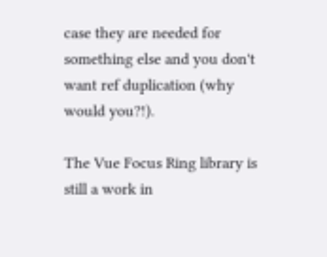case they are needed for something else and you don't want ref duplication (why would you?!).

The Vue Focus Ring library is still a work in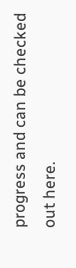progress and can be checked out here.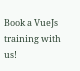Book a VueJs training with us!